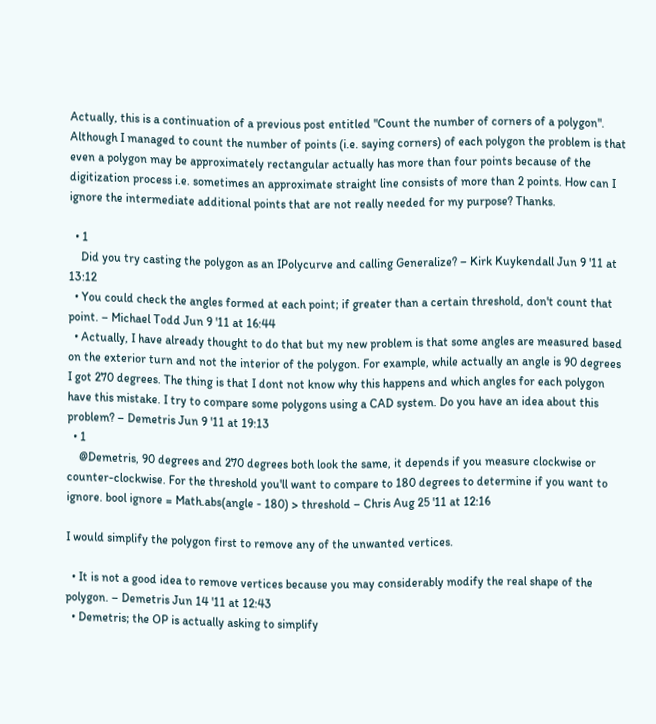Actually, this is a continuation of a previous post entitled "Count the number of corners of a polygon". Although I managed to count the number of points (i.e. saying corners) of each polygon the problem is that even a polygon may be approximately rectangular actually has more than four points because of the digitization process i.e. sometimes an approximate straight line consists of more than 2 points. How can I ignore the intermediate additional points that are not really needed for my purpose? Thanks.

  • 1
    Did you try casting the polygon as an IPolycurve and calling Generalize? – Kirk Kuykendall Jun 9 '11 at 13:12
  • You could check the angles formed at each point; if greater than a certain threshold, don't count that point. – Michael Todd Jun 9 '11 at 16:44
  • Actually, I have already thought to do that but my new problem is that some angles are measured based on the exterior turn and not the interior of the polygon. For example, while actually an angle is 90 degrees I got 270 degrees. The thing is that I dont not know why this happens and which angles for each polygon have this mistake. I try to compare some polygons using a CAD system. Do you have an idea about this problem? – Demetris Jun 9 '11 at 19:13
  • 1
    @Demetris, 90 degrees and 270 degrees both look the same, it depends if you measure clockwise or counter-clockwise. For the threshold you'll want to compare to 180 degrees to determine if you want to ignore. bool ignore = Math.abs(angle - 180) > threshold – Chris Aug 25 '11 at 12:16

I would simplify the polygon first to remove any of the unwanted vertices.

  • It is not a good idea to remove vertices because you may considerably modify the real shape of the polygon. – Demetris Jun 14 '11 at 12:43
  • Demetris; the OP is actually asking to simplify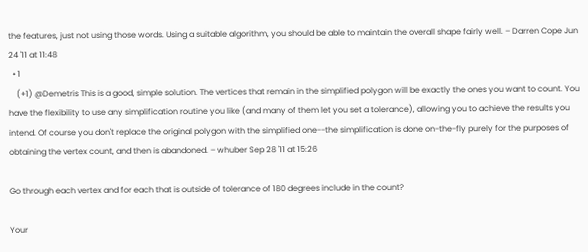the features, just not using those words. Using a suitable algorithm, you should be able to maintain the overall shape fairly well. – Darren Cope Jun 24 '11 at 11:48
  • 1
    (+1) @Demetris This is a good, simple solution. The vertices that remain in the simplified polygon will be exactly the ones you want to count. You have the flexibility to use any simplification routine you like (and many of them let you set a tolerance), allowing you to achieve the results you intend. Of course you don't replace the original polygon with the simplified one--the simplification is done on-the-fly purely for the purposes of obtaining the vertex count, and then is abandoned. – whuber Sep 28 '11 at 15:26

Go through each vertex and for each that is outside of tolerance of 180 degrees include in the count?

Your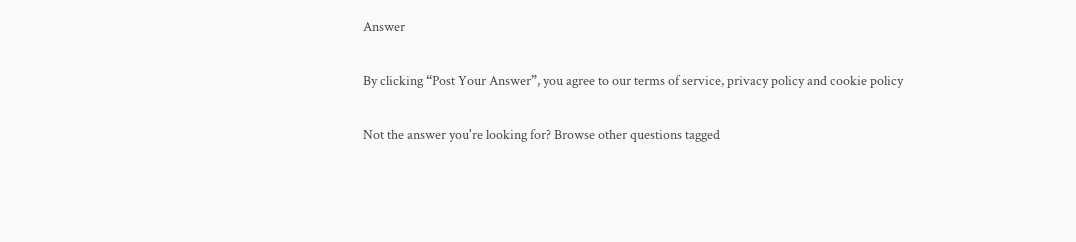Answer

By clicking “Post Your Answer”, you agree to our terms of service, privacy policy and cookie policy

Not the answer you're looking for? Browse other questions tagged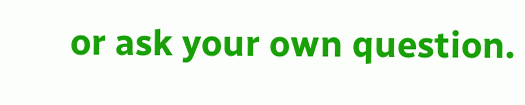or ask your own question.